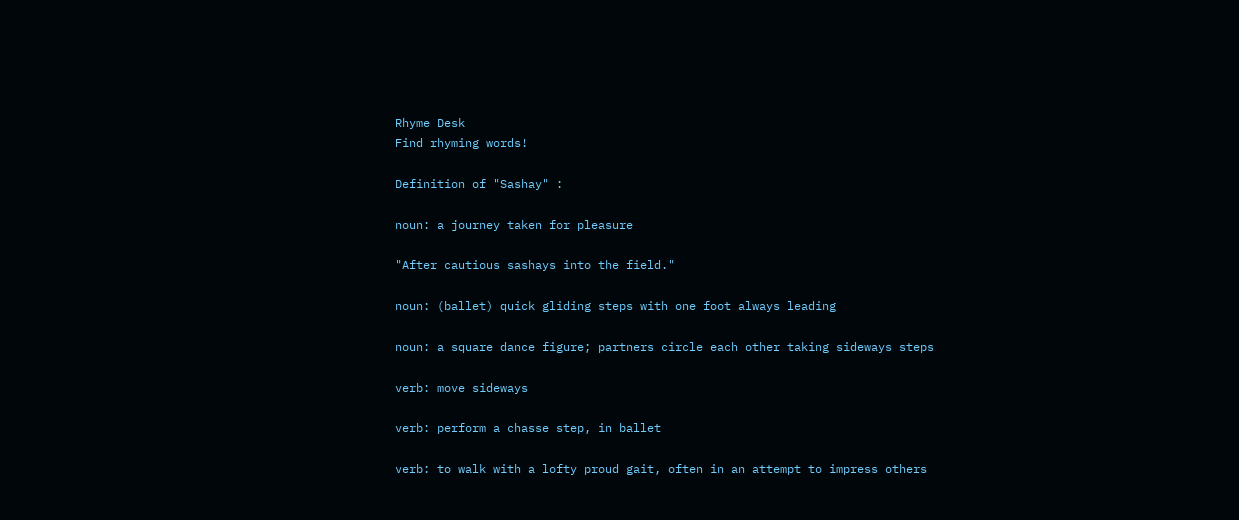Rhyme Desk
Find rhyming words!

Definition of "Sashay" :

noun: a journey taken for pleasure

"After cautious sashays into the field."

noun: (ballet) quick gliding steps with one foot always leading

noun: a square dance figure; partners circle each other taking sideways steps

verb: move sideways

verb: perform a chasse step, in ballet

verb: to walk with a lofty proud gait, often in an attempt to impress others